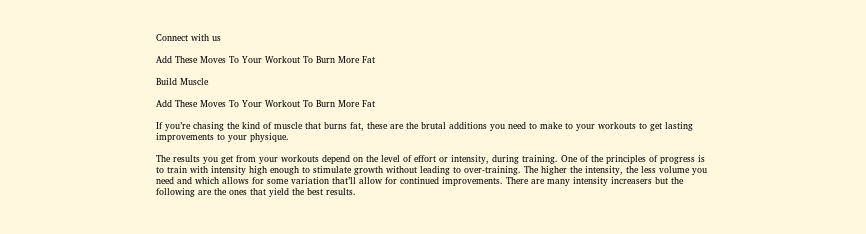Connect with us

Add These Moves To Your Workout To Burn More Fat

Build Muscle

Add These Moves To Your Workout To Burn More Fat

If you’re chasing the kind of muscle that burns fat, these are the brutal additions you need to make to your workouts to get lasting improvements to your physique.

The results you get from your workouts depend on the level of effort or intensity, during training. One of the principles of progress is to train with intensity high enough to stimulate growth without leading to over-training. The higher the intensity, the less volume you need and which allows for some variation that’ll allow for continued improvements. There are many intensity increasers but the following are the ones that yield the best results.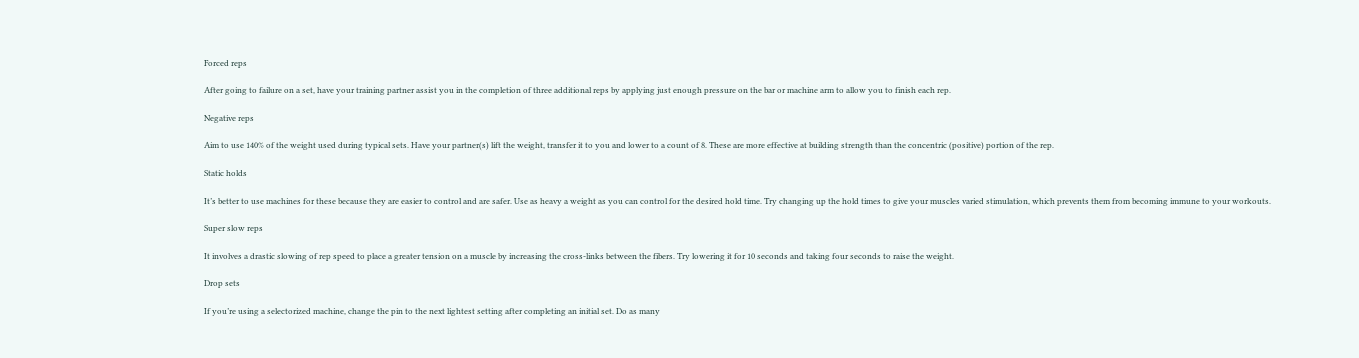Forced reps

After going to failure on a set, have your training partner assist you in the completion of three additional reps by applying just enough pressure on the bar or machine arm to allow you to finish each rep.

Negative reps

Aim to use 140% of the weight used during typical sets. Have your partner(s) lift the weight, transfer it to you and lower to a count of 8. These are more effective at building strength than the concentric (positive) portion of the rep.

Static holds

It’s better to use machines for these because they are easier to control and are safer. Use as heavy a weight as you can control for the desired hold time. Try changing up the hold times to give your muscles varied stimulation, which prevents them from becoming immune to your workouts.

Super slow reps

It involves a drastic slowing of rep speed to place a greater tension on a muscle by increasing the cross-links between the fibers. Try lowering it for 10 seconds and taking four seconds to raise the weight.

Drop sets

If you’re using a selectorized machine, change the pin to the next lightest setting after completing an initial set. Do as many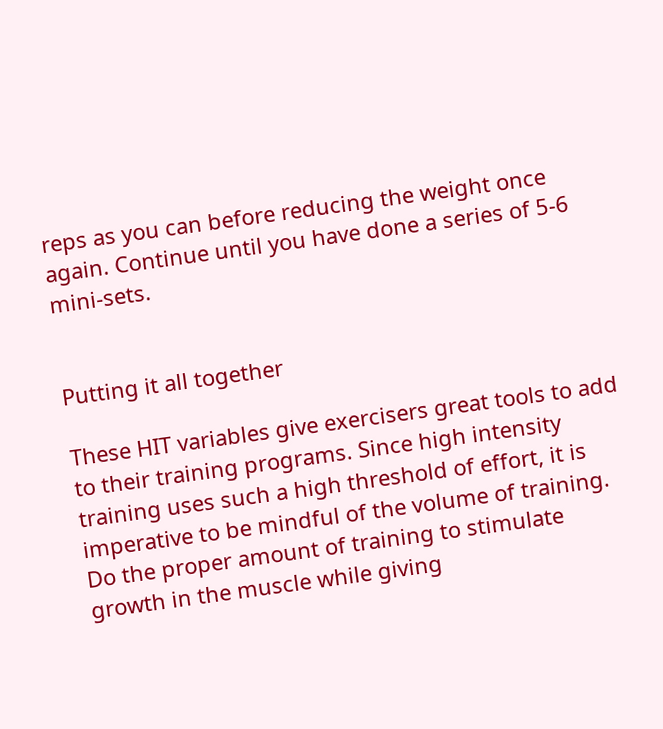reps as you can before reducing the weight once again. Continue until you have done a series of 5-6 mini-sets.


Putting it all together

These HIT variables give exercisers great tools to add to their training programs. Since high intensity training uses such a high threshold of effort, it is imperative to be mindful of the volume of training. Do the proper amount of training to stimulate growth in the muscle while giving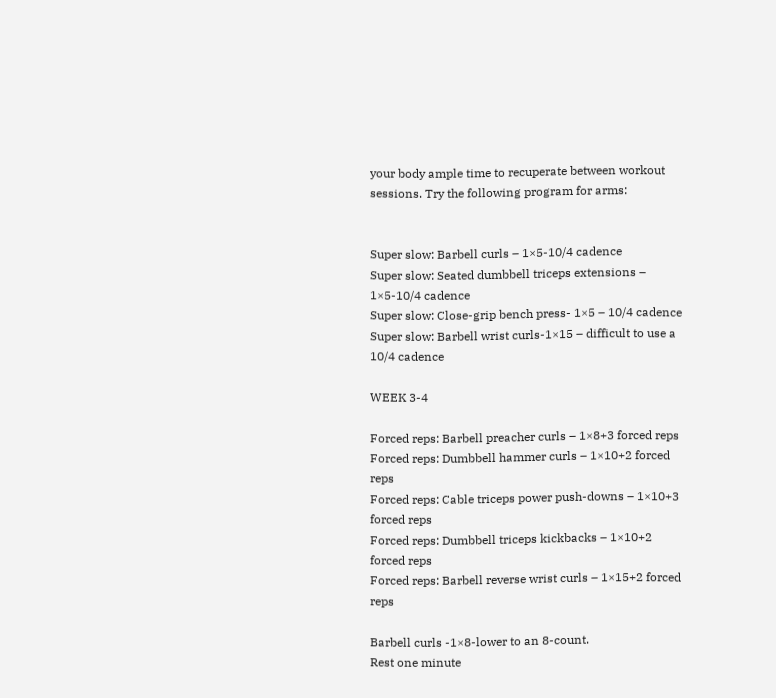your body ample time to recuperate between workout sessions. Try the following program for arms:


Super slow: Barbell curls – 1×5-10/4 cadence
Super slow: Seated dumbbell triceps extensions – 1×5-10/4 cadence
Super slow: Close-grip bench press- 1×5 – 10/4 cadence
Super slow: Barbell wrist curls-1×15 – difficult to use a 10/4 cadence

WEEK 3-4

Forced reps: Barbell preacher curls – 1×8+3 forced reps
Forced reps: Dumbbell hammer curls – 1×10+2 forced reps
Forced reps: Cable triceps power push-downs – 1×10+3 forced reps
Forced reps: Dumbbell triceps kickbacks – 1×10+2 forced reps
Forced reps: Barbell reverse wrist curls – 1×15+2 forced reps

Barbell curls -1×8-lower to an 8-count.
Rest one minute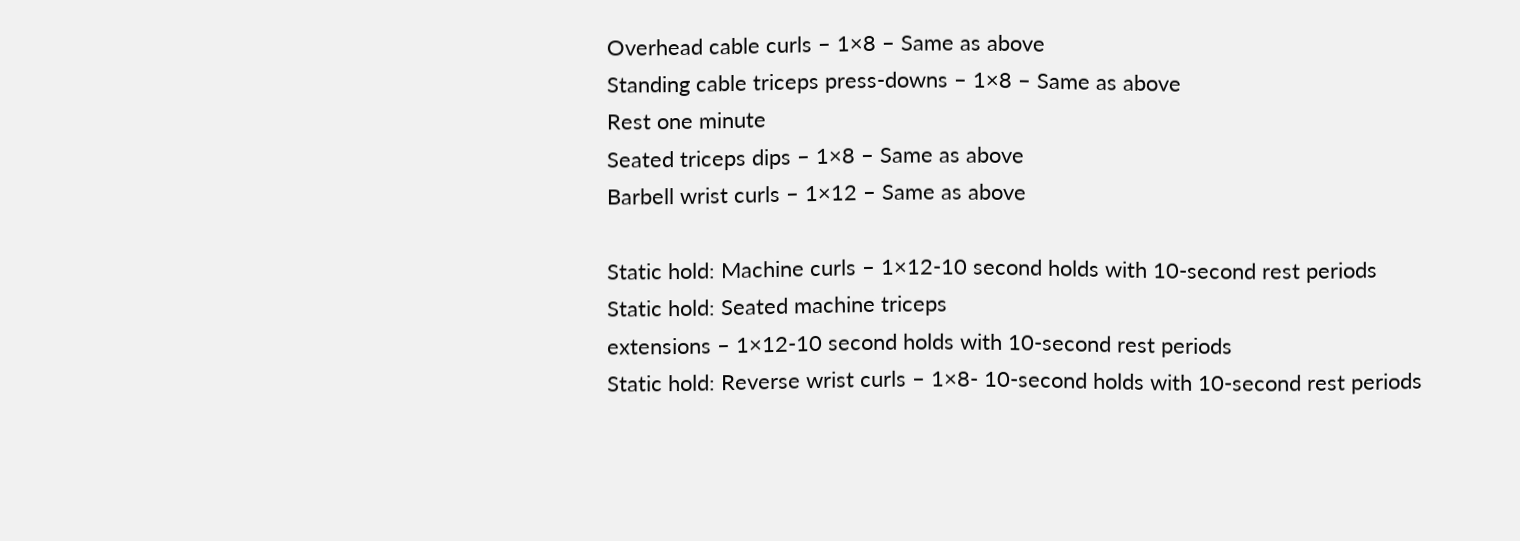Overhead cable curls – 1×8 – Same as above
Standing cable triceps press-downs – 1×8 – Same as above
Rest one minute
Seated triceps dips – 1×8 – Same as above
Barbell wrist curls – 1×12 – Same as above

Static hold: Machine curls – 1×12-10 second holds with 10-second rest periods
Static hold: Seated machine triceps
extensions – 1×12-10 second holds with 10-second rest periods
Static hold: Reverse wrist curls – 1×8- 10-second holds with 10-second rest periods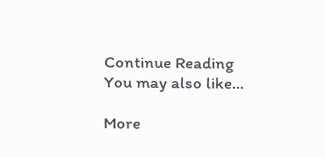Continue Reading
You may also like...

More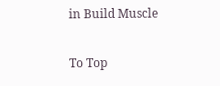in Build Muscle

To Top